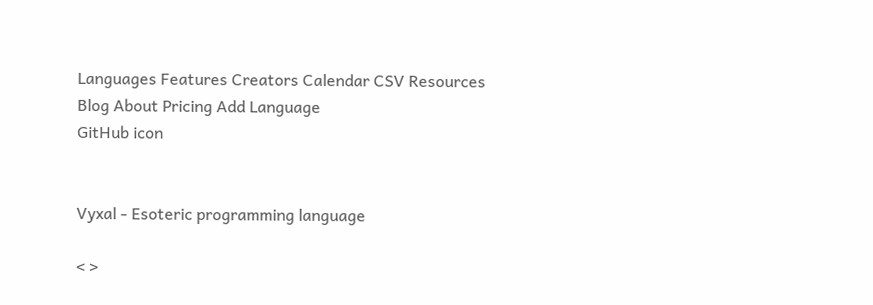Languages Features Creators Calendar CSV Resources Blog About Pricing Add Language
GitHub icon


Vyxal - Esoteric programming language

< >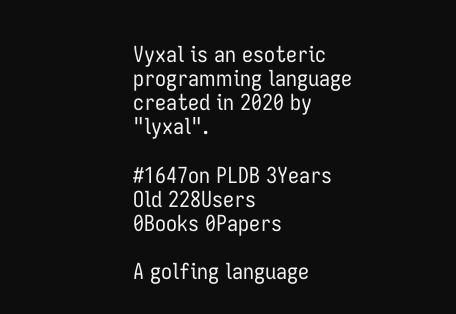Vyxal is an esoteric programming language created in 2020 by "lyxal".

#1647on PLDB 3Years Old 228Users
0Books 0Papers

A golfing language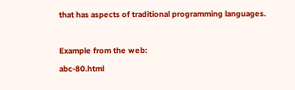that has aspects of traditional programming languages.

Example from the web:
abc-80.html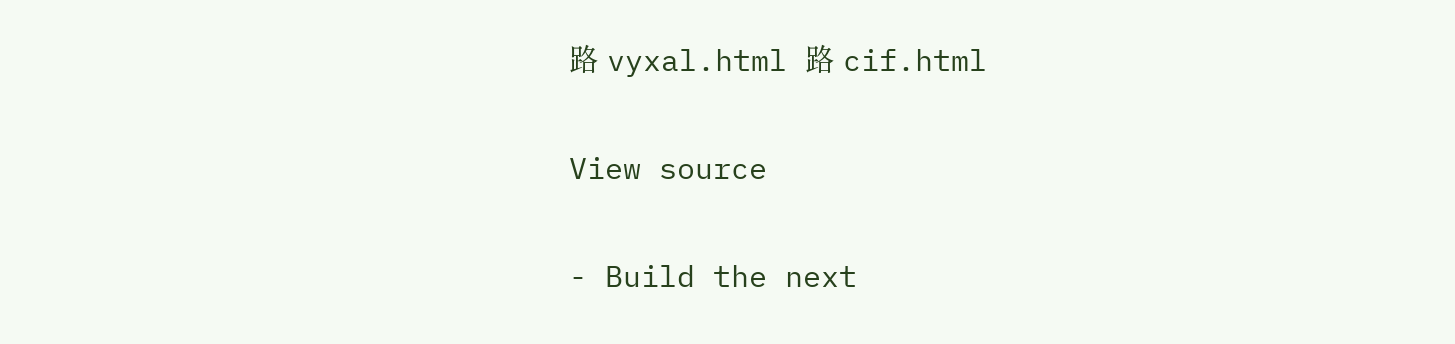路 vyxal.html 路 cif.html

View source

- Build the next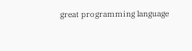great programming language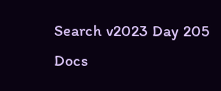Search v2023 Day 205 Docs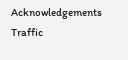Acknowledgements Traffic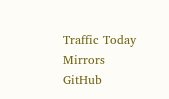Traffic Today Mirrors GitHub